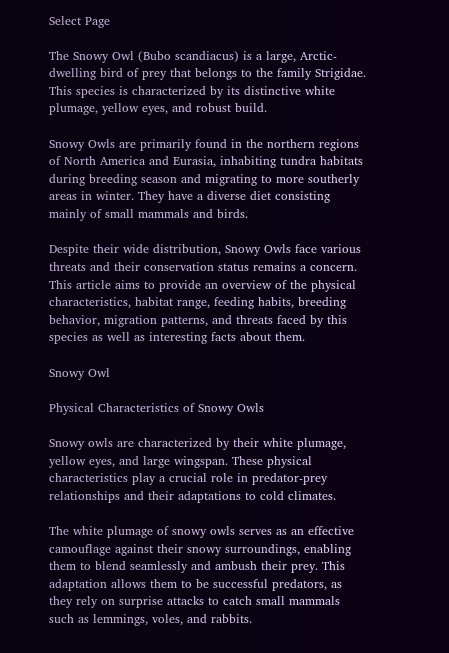Select Page

The Snowy Owl (Bubo scandiacus) is a large, Arctic-dwelling bird of prey that belongs to the family Strigidae. This species is characterized by its distinctive white plumage, yellow eyes, and robust build.

Snowy Owls are primarily found in the northern regions of North America and Eurasia, inhabiting tundra habitats during breeding season and migrating to more southerly areas in winter. They have a diverse diet consisting mainly of small mammals and birds.

Despite their wide distribution, Snowy Owls face various threats and their conservation status remains a concern. This article aims to provide an overview of the physical characteristics, habitat range, feeding habits, breeding behavior, migration patterns, and threats faced by this species as well as interesting facts about them.

Snowy Owl

Physical Characteristics of Snowy Owls

Snowy owls are characterized by their white plumage, yellow eyes, and large wingspan. These physical characteristics play a crucial role in predator-prey relationships and their adaptations to cold climates.

The white plumage of snowy owls serves as an effective camouflage against their snowy surroundings, enabling them to blend seamlessly and ambush their prey. This adaptation allows them to be successful predators, as they rely on surprise attacks to catch small mammals such as lemmings, voles, and rabbits.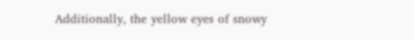Additionally, the yellow eyes of snowy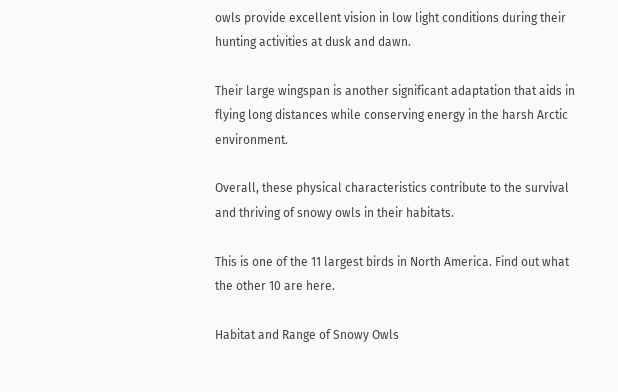owls provide excellent vision in low light conditions during their hunting activities at dusk and dawn.

Their large wingspan is another significant adaptation that aids in flying long distances while conserving energy in the harsh Arctic environment.

Overall, these physical characteristics contribute to the survival and thriving of snowy owls in their habitats.

This is one of the 11 largest birds in North America. Find out what the other 10 are here.

Habitat and Range of Snowy Owls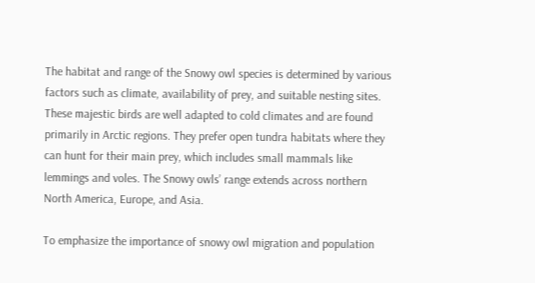The habitat and range of the Snowy owl species is determined by various factors such as climate, availability of prey, and suitable nesting sites. These majestic birds are well adapted to cold climates and are found primarily in Arctic regions. They prefer open tundra habitats where they can hunt for their main prey, which includes small mammals like lemmings and voles. The Snowy owls’ range extends across northern North America, Europe, and Asia.

To emphasize the importance of snowy owl migration and population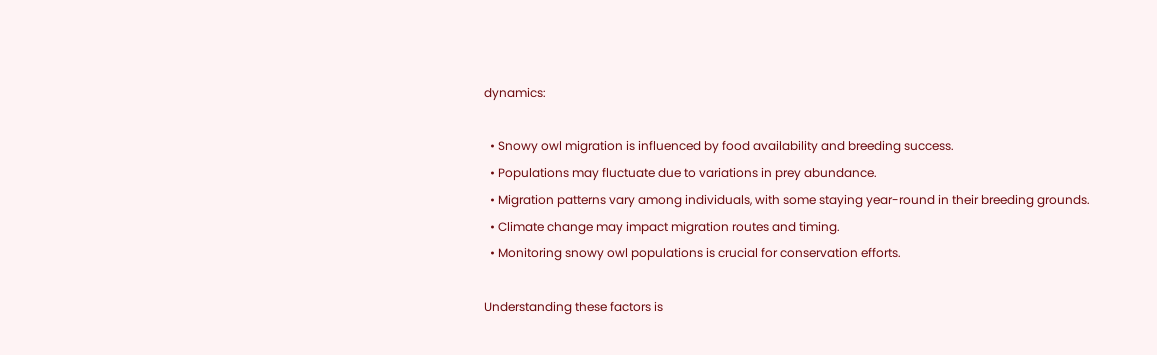dynamics:

  • Snowy owl migration is influenced by food availability and breeding success.
  • Populations may fluctuate due to variations in prey abundance.
  • Migration patterns vary among individuals, with some staying year-round in their breeding grounds.
  • Climate change may impact migration routes and timing.
  • Monitoring snowy owl populations is crucial for conservation efforts.

Understanding these factors is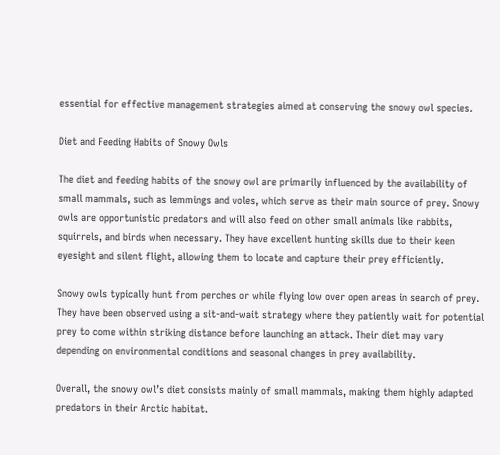essential for effective management strategies aimed at conserving the snowy owl species.

Diet and Feeding Habits of Snowy Owls

The diet and feeding habits of the snowy owl are primarily influenced by the availability of small mammals, such as lemmings and voles, which serve as their main source of prey. Snowy owls are opportunistic predators and will also feed on other small animals like rabbits, squirrels, and birds when necessary. They have excellent hunting skills due to their keen eyesight and silent flight, allowing them to locate and capture their prey efficiently.

Snowy owls typically hunt from perches or while flying low over open areas in search of prey. They have been observed using a sit-and-wait strategy where they patiently wait for potential prey to come within striking distance before launching an attack. Their diet may vary depending on environmental conditions and seasonal changes in prey availability.

Overall, the snowy owl’s diet consists mainly of small mammals, making them highly adapted predators in their Arctic habitat.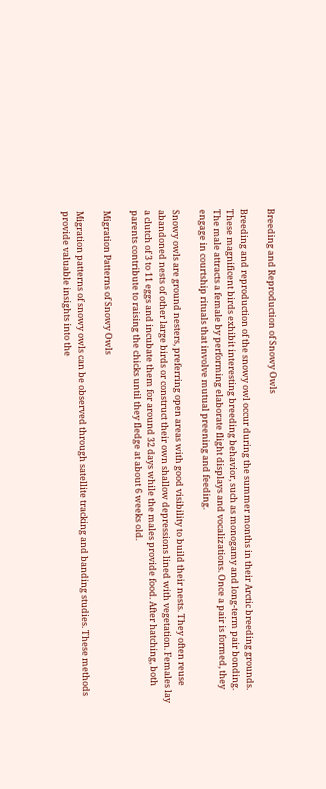Breeding and Reproduction of Snowy Owls

Breeding and reproduction of the snowy owl occur during the summer months in their Arctic breeding grounds. These magnificent birds exhibit interesting breeding behavior, such as monogamy and long-term pair bonding. The male attracts a female by performing elaborate flight displays and vocalizations. Once a pair is formed, they engage in courtship rituals that involve mutual preening and feeding.

Snowy owls are ground nesters, preferring open areas with good visibility to build their nests. They often reuse abandoned nests of other large birds or construct their own shallow depressions lined with vegetation. Females lay a clutch of 3 to 11 eggs and incubate them for around 32 days while the males provide food. After hatching, both parents contribute to raising the chicks until they fledge at about 6 weeks old.

Migration Patterns of Snowy Owls

Migration patterns of snowy owls can be observed through satellite tracking and banding studies. These methods provide valuable insights into the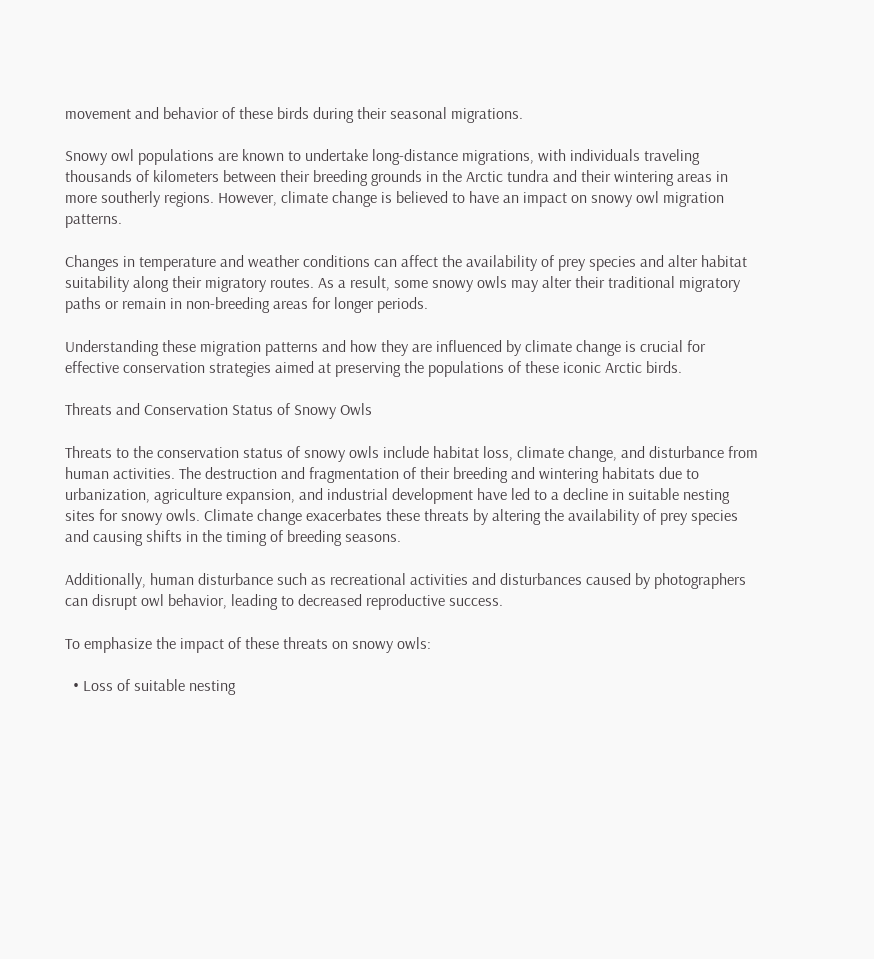movement and behavior of these birds during their seasonal migrations.

Snowy owl populations are known to undertake long-distance migrations, with individuals traveling thousands of kilometers between their breeding grounds in the Arctic tundra and their wintering areas in more southerly regions. However, climate change is believed to have an impact on snowy owl migration patterns.

Changes in temperature and weather conditions can affect the availability of prey species and alter habitat suitability along their migratory routes. As a result, some snowy owls may alter their traditional migratory paths or remain in non-breeding areas for longer periods.

Understanding these migration patterns and how they are influenced by climate change is crucial for effective conservation strategies aimed at preserving the populations of these iconic Arctic birds.

Threats and Conservation Status of Snowy Owls

Threats to the conservation status of snowy owls include habitat loss, climate change, and disturbance from human activities. The destruction and fragmentation of their breeding and wintering habitats due to urbanization, agriculture expansion, and industrial development have led to a decline in suitable nesting sites for snowy owls. Climate change exacerbates these threats by altering the availability of prey species and causing shifts in the timing of breeding seasons.

Additionally, human disturbance such as recreational activities and disturbances caused by photographers can disrupt owl behavior, leading to decreased reproductive success.

To emphasize the impact of these threats on snowy owls:

  • Loss of suitable nesting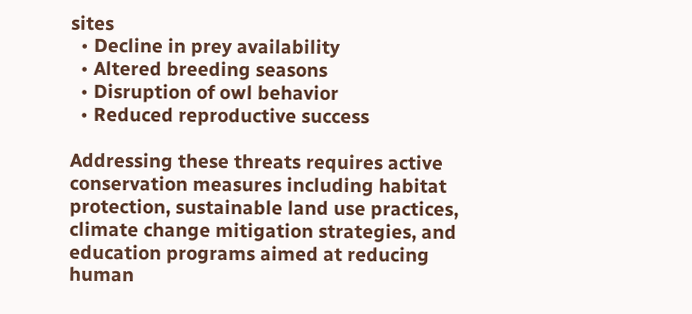sites
  • Decline in prey availability
  • Altered breeding seasons
  • Disruption of owl behavior
  • Reduced reproductive success

Addressing these threats requires active conservation measures including habitat protection, sustainable land use practices, climate change mitigation strategies, and education programs aimed at reducing human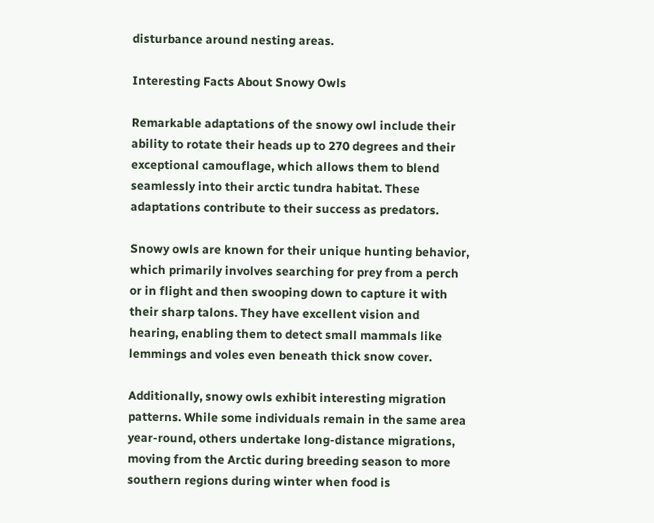disturbance around nesting areas.

Interesting Facts About Snowy Owls

Remarkable adaptations of the snowy owl include their ability to rotate their heads up to 270 degrees and their exceptional camouflage, which allows them to blend seamlessly into their arctic tundra habitat. These adaptations contribute to their success as predators.

Snowy owls are known for their unique hunting behavior, which primarily involves searching for prey from a perch or in flight and then swooping down to capture it with their sharp talons. They have excellent vision and hearing, enabling them to detect small mammals like lemmings and voles even beneath thick snow cover.

Additionally, snowy owls exhibit interesting migration patterns. While some individuals remain in the same area year-round, others undertake long-distance migrations, moving from the Arctic during breeding season to more southern regions during winter when food is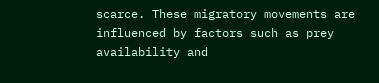scarce. These migratory movements are influenced by factors such as prey availability and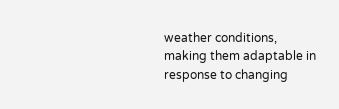weather conditions, making them adaptable in response to changing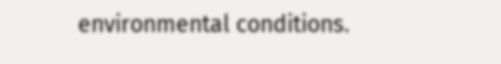environmental conditions.